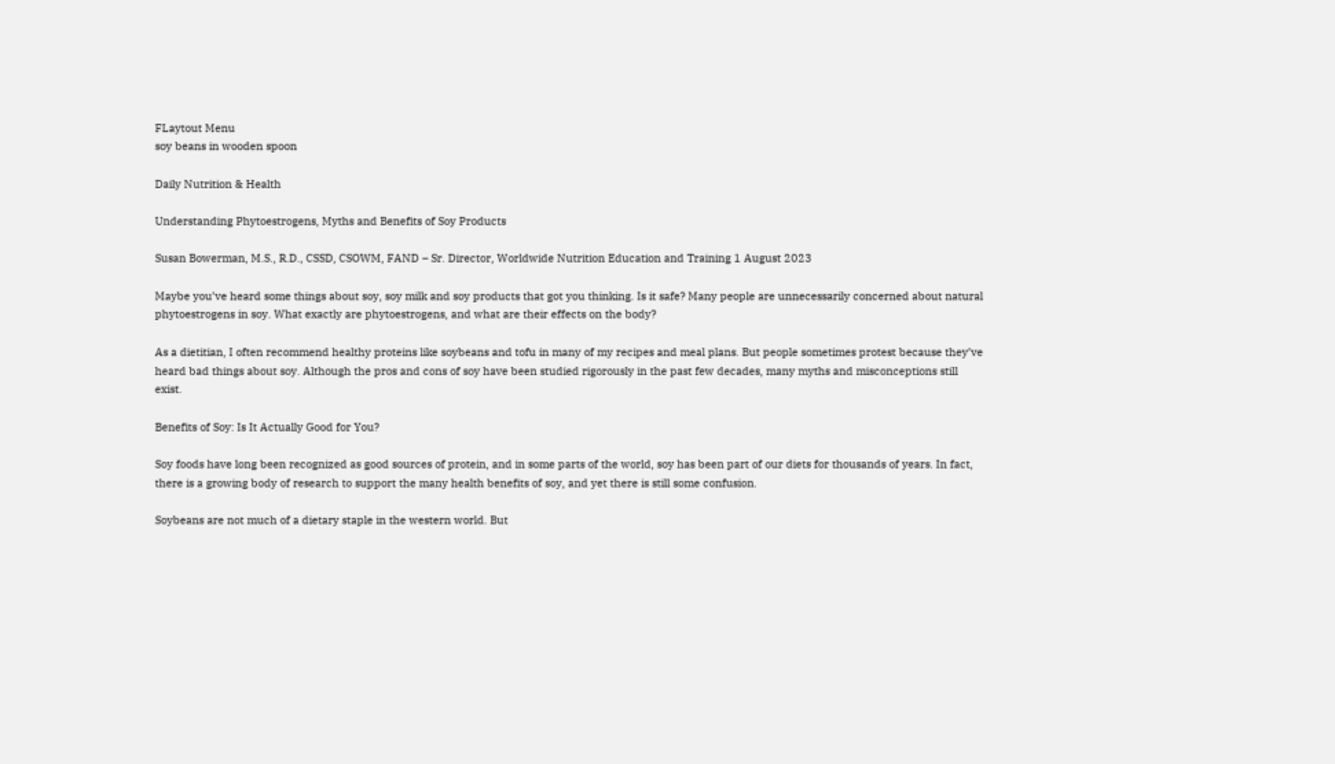FLaytout Menu
soy beans in wooden spoon

Daily Nutrition & Health

Understanding Phytoestrogens, Myths and Benefits of Soy Products

Susan Bowerman, M.S., R.D., CSSD, CSOWM, FAND – Sr. Director, Worldwide Nutrition Education and Training 1 August 2023

Maybe you’ve heard some things about soy, soy milk and soy products that got you thinking. Is it safe? Many people are unnecessarily concerned about natural phytoestrogens in soy. What exactly are phytoestrogens, and what are their effects on the body?

As a dietitian, I often recommend healthy proteins like soybeans and tofu in many of my recipes and meal plans. But people sometimes protest because they’ve heard bad things about soy. Although the pros and cons of soy have been studied rigorously in the past few decades, many myths and misconceptions still exist.

Benefits of Soy: Is It Actually Good for You?

Soy foods have long been recognized as good sources of protein, and in some parts of the world, soy has been part of our diets for thousands of years. In fact, there is a growing body of research to support the many health benefits of soy, and yet there is still some confusion.

Soybeans are not much of a dietary staple in the western world. But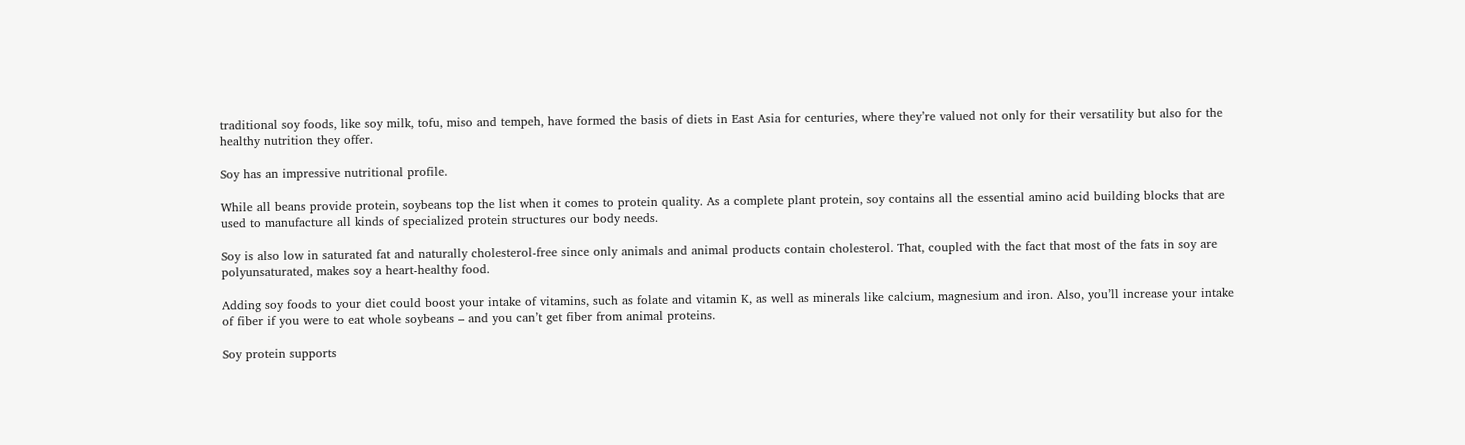traditional soy foods, like soy milk, tofu, miso and tempeh, have formed the basis of diets in East Asia for centuries, where they’re valued not only for their versatility but also for the healthy nutrition they offer.

Soy has an impressive nutritional profile.

While all beans provide protein, soybeans top the list when it comes to protein quality. As a complete plant protein, soy contains all the essential amino acid building blocks that are used to manufacture all kinds of specialized protein structures our body needs.

Soy is also low in saturated fat and naturally cholesterol-free since only animals and animal products contain cholesterol. That, coupled with the fact that most of the fats in soy are polyunsaturated, makes soy a heart-healthy food.

Adding soy foods to your diet could boost your intake of vitamins, such as folate and vitamin K, as well as minerals like calcium, magnesium and iron. Also, you’ll increase your intake of fiber if you were to eat whole soybeans – and you can’t get fiber from animal proteins.

Soy protein supports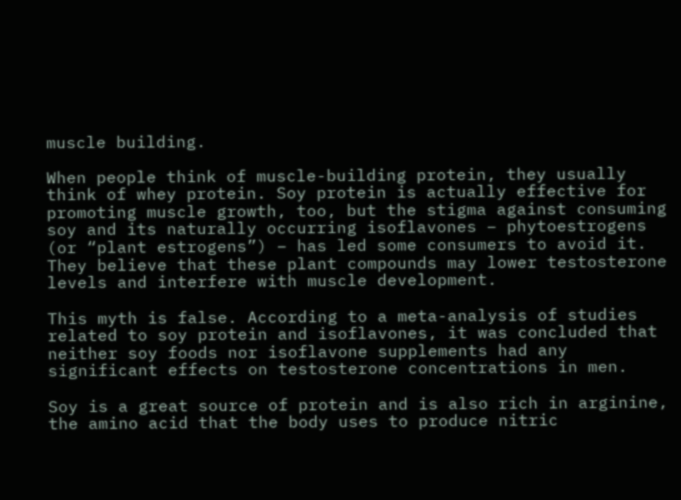muscle building.

When people think of muscle-building protein, they usually think of whey protein. Soy protein is actually effective for promoting muscle growth, too, but the stigma against consuming soy and its naturally occurring isoflavones – phytoestrogens (or “plant estrogens”) – has led some consumers to avoid it. They believe that these plant compounds may lower testosterone levels and interfere with muscle development.

This myth is false. According to a meta-analysis of studies related to soy protein and isoflavones, it was concluded that neither soy foods nor isoflavone supplements had any significant effects on testosterone concentrations in men.

Soy is a great source of protein and is also rich in arginine, the amino acid that the body uses to produce nitric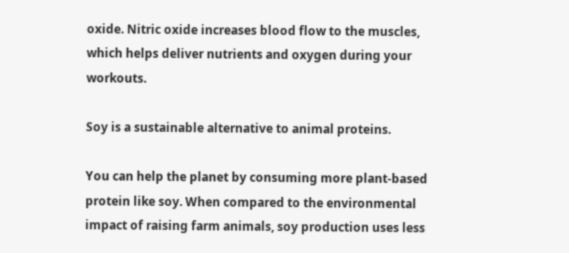oxide. Nitric oxide increases blood flow to the muscles, which helps deliver nutrients and oxygen during your workouts.

Soy is a sustainable alternative to animal proteins.

You can help the planet by consuming more plant-based protein like soy. When compared to the environmental impact of raising farm animals, soy production uses less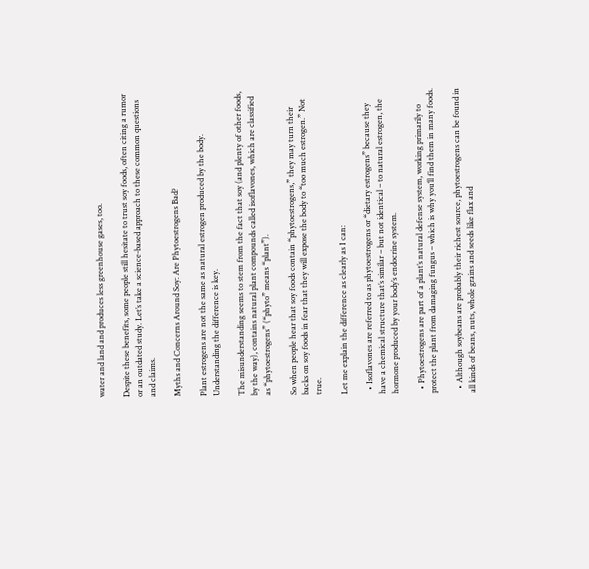water and land and produces less greenhouse gases, too.

Despite these benefits, some people still hesitate to trust soy foods, often citing a rumor or an outdated study. Let’s take a science-based approach to these common questions and claims.

Myths and Concerns Around Soy: Are Phytoestrogens Bad?

Plant estrogens are not the same as natural estrogen produced by the body. Understanding the difference is key.

The misunderstanding seems to stem from the fact that soy (and plenty of other foods, by the way), contains natural plant compounds called isoflavones, which are classified as “phytoestrogens” (“phyto” means “plant”).

So when people hear that soy foods contain “phytoestrogens,” they may turn their backs on soy foods in fear that they will expose the body to “too much estrogen.” Not true.

Let me explain the difference as clearly as I can:

  • Isoflavones are referred to as phytoestrogens or “dietary estrogens” because they have a chemical structure that’s similar – but not identical – to natural estrogen, the hormone produced by your body’s endocrine system.

  • Phytoestrogens are part of a plant’s natural defense system, working primarily to protect the plant from damaging fungus – which is why you’ll find them in many foods.

  • Although soybeans are probably their richest source, phytoestrogens can be found in all kinds of beans, nuts, whole grains and seeds like flax and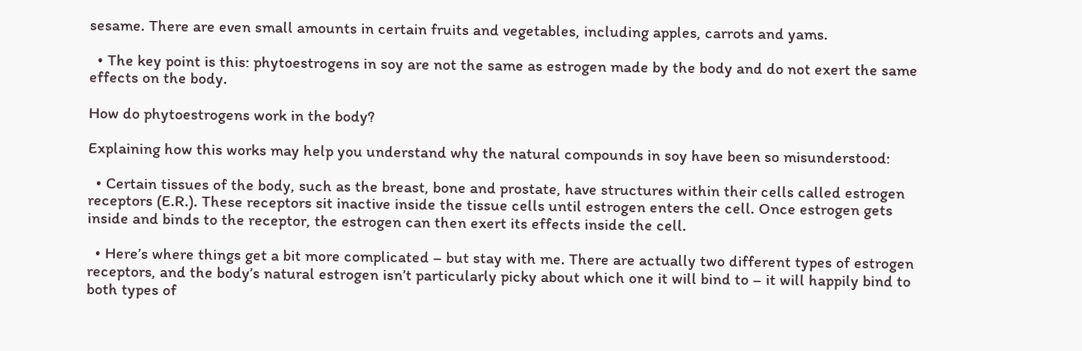sesame. There are even small amounts in certain fruits and vegetables, including apples, carrots and yams.

  • The key point is this: phytoestrogens in soy are not the same as estrogen made by the body and do not exert the same effects on the body.

How do phytoestrogens work in the body?

Explaining how this works may help you understand why the natural compounds in soy have been so misunderstood:

  • Certain tissues of the body, such as the breast, bone and prostate, have structures within their cells called estrogen receptors (E.R.). These receptors sit inactive inside the tissue cells until estrogen enters the cell. Once estrogen gets inside and binds to the receptor, the estrogen can then exert its effects inside the cell.

  • Here’s where things get a bit more complicated – but stay with me. There are actually two different types of estrogen receptors, and the body’s natural estrogen isn’t particularly picky about which one it will bind to – it will happily bind to both types of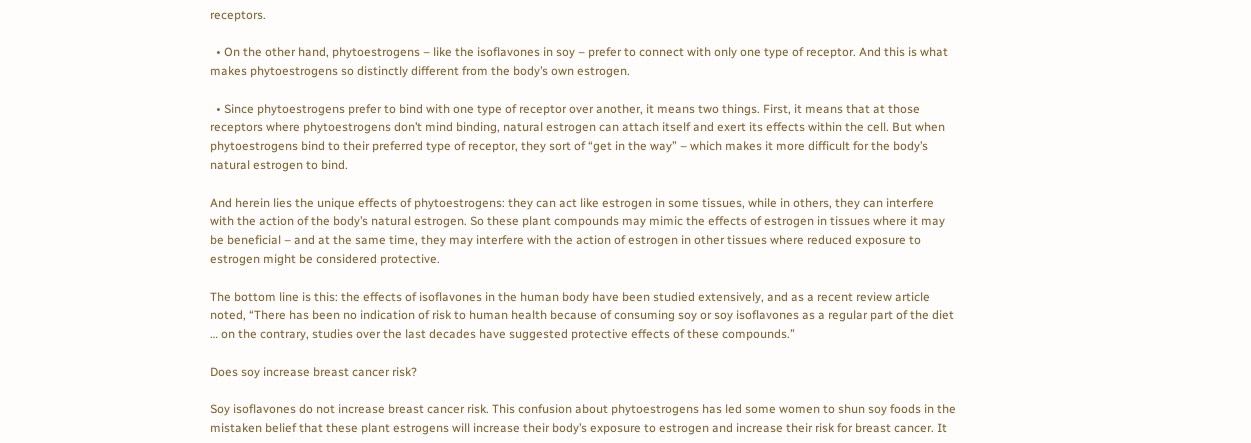receptors.

  • On the other hand, phytoestrogens – like the isoflavones in soy – prefer to connect with only one type of receptor. And this is what makes phytoestrogens so distinctly different from the body’s own estrogen.

  • Since phytoestrogens prefer to bind with one type of receptor over another, it means two things. First, it means that at those receptors where phytoestrogens don’t mind binding, natural estrogen can attach itself and exert its effects within the cell. But when phytoestrogens bind to their preferred type of receptor, they sort of “get in the way” – which makes it more difficult for the body’s natural estrogen to bind.

And herein lies the unique effects of phytoestrogens: they can act like estrogen in some tissues, while in others, they can interfere with the action of the body’s natural estrogen. So these plant compounds may mimic the effects of estrogen in tissues where it may be beneficial – and at the same time, they may interfere with the action of estrogen in other tissues where reduced exposure to estrogen might be considered protective.

The bottom line is this: the effects of isoflavones in the human body have been studied extensively, and as a recent review article noted, “There has been no indication of risk to human health because of consuming soy or soy isoflavones as a regular part of the diet … on the contrary, studies over the last decades have suggested protective effects of these compounds.”

Does soy increase breast cancer risk?

Soy isoflavones do not increase breast cancer risk. This confusion about phytoestrogens has led some women to shun soy foods in the mistaken belief that these plant estrogens will increase their body’s exposure to estrogen and increase their risk for breast cancer. It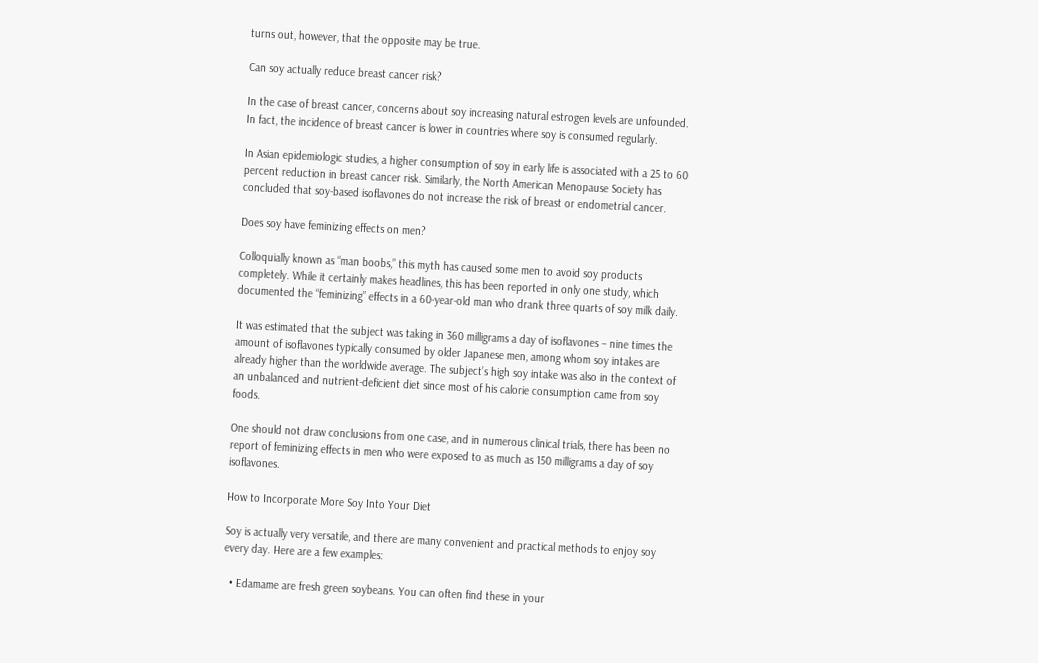turns out, however, that the opposite may be true.

Can soy actually reduce breast cancer risk?

In the case of breast cancer, concerns about soy increasing natural estrogen levels are unfounded. In fact, the incidence of breast cancer is lower in countries where soy is consumed regularly.

In Asian epidemiologic studies, a higher consumption of soy in early life is associated with a 25 to 60 percent reduction in breast cancer risk. Similarly, the North American Menopause Society has concluded that soy-based isoflavones do not increase the risk of breast or endometrial cancer.

Does soy have feminizing effects on men?

Colloquially known as “man boobs,” this myth has caused some men to avoid soy products completely. While it certainly makes headlines, this has been reported in only one study, which documented the “feminizing” effects in a 60-year-old man who drank three quarts of soy milk daily.

It was estimated that the subject was taking in 360 milligrams a day of isoflavones – nine times the amount of isoflavones typically consumed by older Japanese men, among whom soy intakes are already higher than the worldwide average. The subject’s high soy intake was also in the context of an unbalanced and nutrient-deficient diet since most of his calorie consumption came from soy foods.

One should not draw conclusions from one case, and in numerous clinical trials, there has been no report of feminizing effects in men who were exposed to as much as 150 milligrams a day of soy isoflavones.

How to Incorporate More Soy Into Your Diet

Soy is actually very versatile, and there are many convenient and practical methods to enjoy soy every day. Here are a few examples:

  • Edamame are fresh green soybeans. You can often find these in your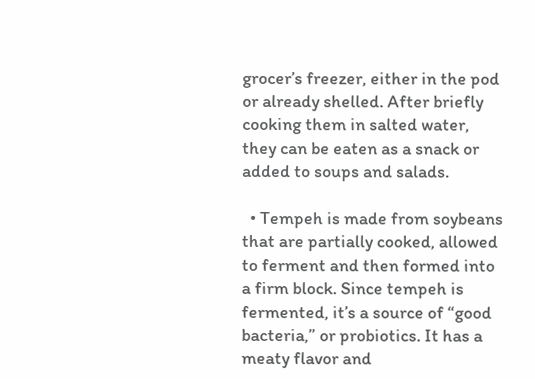grocer’s freezer, either in the pod or already shelled. After briefly cooking them in salted water, they can be eaten as a snack or added to soups and salads.

  • Tempeh is made from soybeans that are partially cooked, allowed to ferment and then formed into a firm block. Since tempeh is fermented, it’s a source of “good bacteria,” or probiotics. It has a meaty flavor and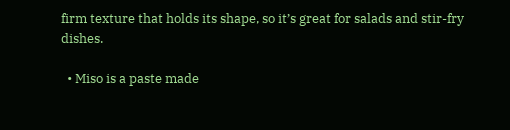firm texture that holds its shape, so it’s great for salads and stir-fry dishes.

  • Miso is a paste made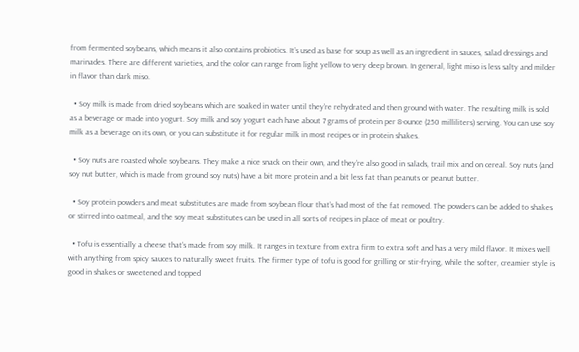from fermented soybeans, which means it also contains probiotics. It’s used as base for soup as well as an ingredient in sauces, salad dressings and marinades. There are different varieties, and the color can range from light yellow to very deep brown. In general, light miso is less salty and milder in flavor than dark miso.

  • Soy milk is made from dried soybeans which are soaked in water until they’re rehydrated and then ground with water. The resulting milk is sold as a beverage or made into yogurt. Soy milk and soy yogurt each have about 7 grams of protein per 8-ounce (250 milliliters) serving. You can use soy milk as a beverage on its own, or you can substitute it for regular milk in most recipes or in protein shakes.

  • Soy nuts are roasted whole soybeans. They make a nice snack on their own, and they’re also good in salads, trail mix and on cereal. Soy nuts (and soy nut butter, which is made from ground soy nuts) have a bit more protein and a bit less fat than peanuts or peanut butter.

  • Soy protein powders and meat substitutes are made from soybean flour that’s had most of the fat removed. The powders can be added to shakes or stirred into oatmeal, and the soy meat substitutes can be used in all sorts of recipes in place of meat or poultry.

  • Tofu is essentially a cheese that’s made from soy milk. It ranges in texture from extra firm to extra soft and has a very mild flavor. It mixes well with anything from spicy sauces to naturally sweet fruits. The firmer type of tofu is good for grilling or stir-frying, while the softer, creamier style is good in shakes or sweetened and topped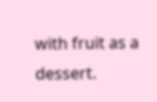with fruit as a dessert.